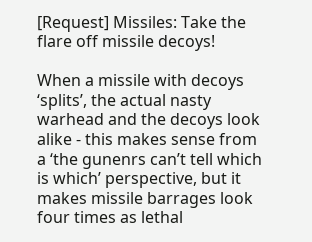[Request] Missiles: Take the flare off missile decoys!

When a missile with decoys ‘splits’, the actual nasty warhead and the decoys look alike - this makes sense from a ‘the gunenrs can’t tell which is which’ perspective, but it makes missile barrages look four times as lethal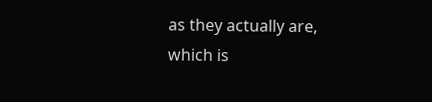as they actually are, which is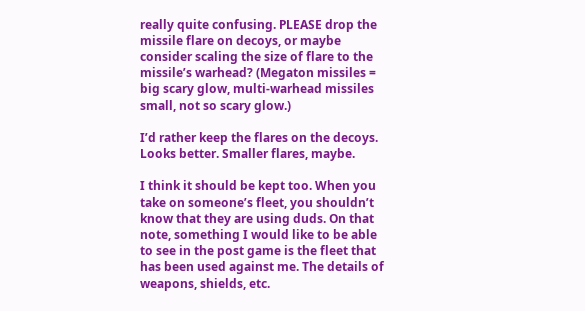really quite confusing. PLEASE drop the missile flare on decoys, or maybe consider scaling the size of flare to the missile’s warhead? (Megaton missiles = big scary glow, multi-warhead missiles small, not so scary glow.)

I’d rather keep the flares on the decoys. Looks better. Smaller flares, maybe.

I think it should be kept too. When you take on someone’s fleet, you shouldn’t know that they are using duds. On that note, something I would like to be able to see in the post game is the fleet that has been used against me. The details of weapons, shields, etc.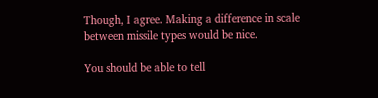Though, I agree. Making a difference in scale between missile types would be nice.

You should be able to tell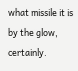what missile it is by the glow, certainly.